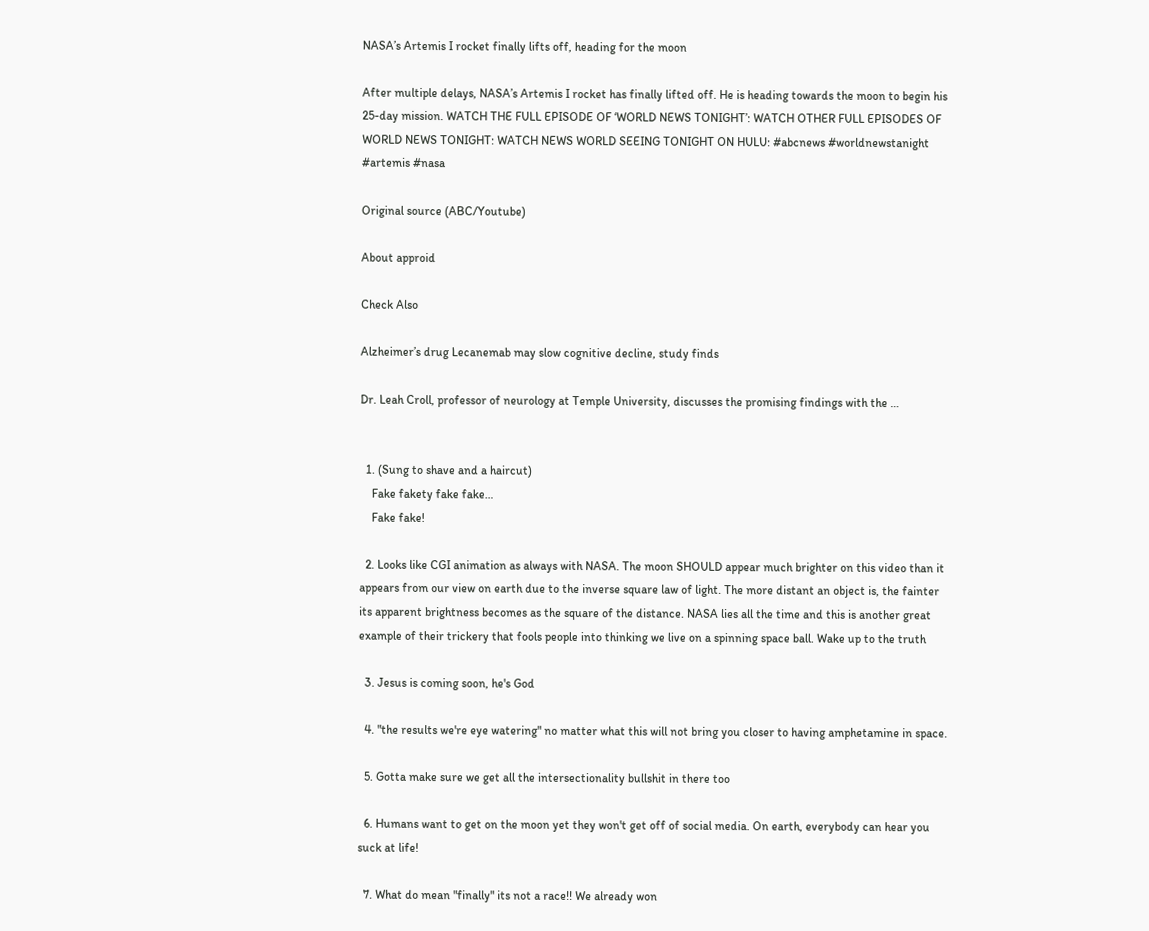NASA’s Artemis I rocket finally lifts off, heading for the moon

After multiple delays, NASA’s Artemis I rocket has finally lifted off. He is heading towards the moon to begin his 25-day mission. WATCH THE FULL EPISODE OF ‘WORLD NEWS TONIGHT’: WATCH OTHER FULL EPISODES OF WORLD NEWS TONIGHT: WATCH NEWS WORLD SEEING TONIGHT ON HULU: #abcnews #worldnewstanight #artemis #nasa

Original source (ABC/Youtube)

About approid

Check Also

Alzheimer’s drug Lecanemab may slow cognitive decline, study finds

Dr. Leah Croll, professor of neurology at Temple University, discusses the promising findings with the …


  1. (Sung to shave and a haircut)
    Fake fakety fake fake…
    Fake fake!

  2. Looks like CGI animation as always with NASA. The moon SHOULD appear much brighter on this video than it appears from our view on earth due to the inverse square law of light. The more distant an object is, the fainter its apparent brightness becomes as the square of the distance. NASA lies all the time and this is another great example of their trickery that fools people into thinking we live on a spinning space ball. Wake up to the truth

  3. Jesus is coming soon, he's God

  4. "the results we're eye watering" no matter what this will not bring you closer to having amphetamine in space.

  5. Gotta make sure we get all the intersectionality bullshit in there too

  6. Humans want to get on the moon yet they won't get off of social media. On earth, everybody can hear you suck at life!

  7. What do mean "finally" its not a race!! We already won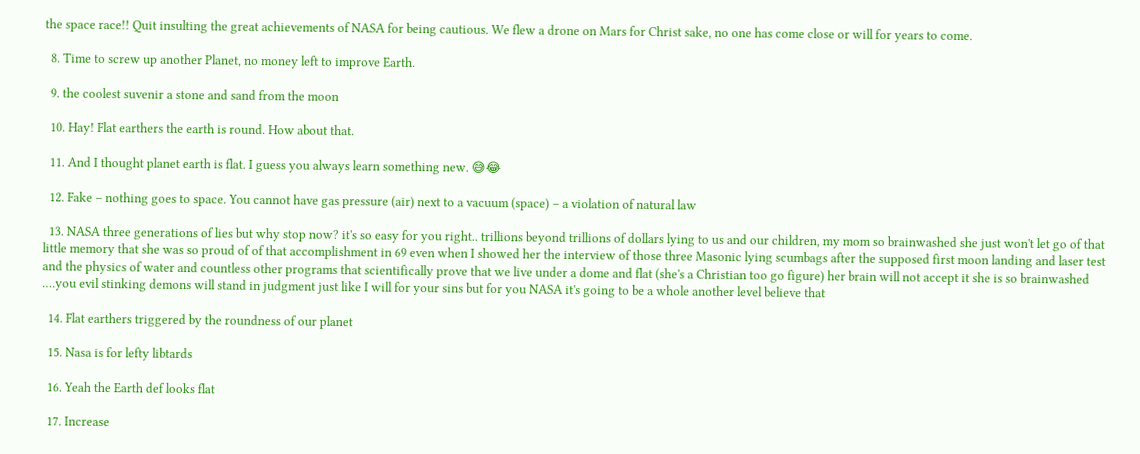the space race!! Quit insulting the great achievements of NASA for being cautious. We flew a drone on Mars for Christ sake, no one has come close or will for years to come.

  8. Time to screw up another Planet, no money left to improve Earth.

  9. the coolest suvenir a stone and sand from the moon

  10. Hay! Flat earthers the earth is round. How about that.

  11. And I thought planet earth is flat. I guess you always learn something new. 😅😂

  12. Fake – nothing goes to space. You cannot have gas pressure (air) next to a vacuum (space) – a violation of natural law

  13. NASA three generations of lies but why stop now? it's so easy for you right.. trillions beyond trillions of dollars lying to us and our children, my mom so brainwashed she just won't let go of that little memory that she was so proud of of that accomplishment in 69 even when I showed her the interview of those three Masonic lying scumbags after the supposed first moon landing and laser test and the physics of water and countless other programs that scientifically prove that we live under a dome and flat (she's a Christian too go figure) her brain will not accept it she is so brainwashed ….you evil stinking demons will stand in judgment just like I will for your sins but for you NASA it's going to be a whole another level believe that

  14. Flat earthers triggered by the roundness of our planet

  15. Nasa is for lefty libtards

  16. Yeah the Earth def looks flat

  17. Increase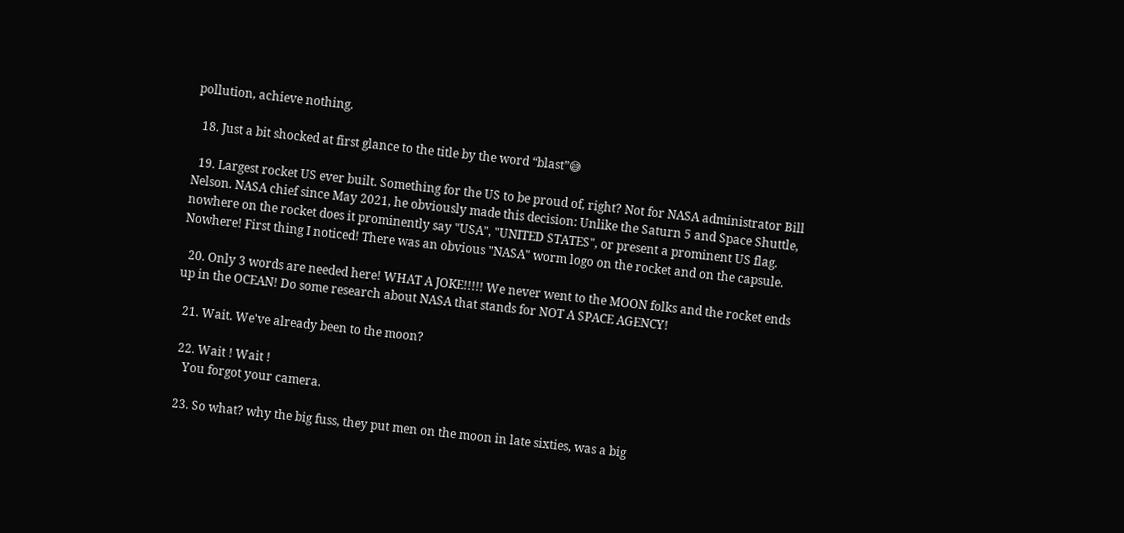pollution, achieve nothing.

  18. Just a bit shocked at first glance to the title by the word “blast”😅

  19. Largest rocket US ever built. Something for the US to be proud of, right? Not for NASA administrator Bill Nelson. NASA chief since May 2021, he obviously made this decision: Unlike the Saturn 5 and Space Shuttle, nowhere on the rocket does it prominently say "USA", "UNITED STATES", or present a prominent US flag. Nowhere! First thing I noticed! There was an obvious "NASA" worm logo on the rocket and on the capsule.

  20. Only 3 words are needed here! WHAT A JOKE!!!!! We never went to the MOON folks and the rocket ends up in the OCEAN! Do some research about NASA that stands for NOT A SPACE AGENCY!

  21. Wait. We've already been to the moon?

  22. Wait ! Wait !
    You forgot your camera.

  23. So what? why the big fuss, they put men on the moon in late sixties, was a big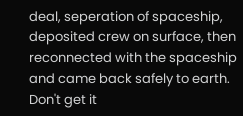deal, seperation of spaceship, deposited crew on surface, then reconnected with the spaceship and came back safely to earth. Don't get it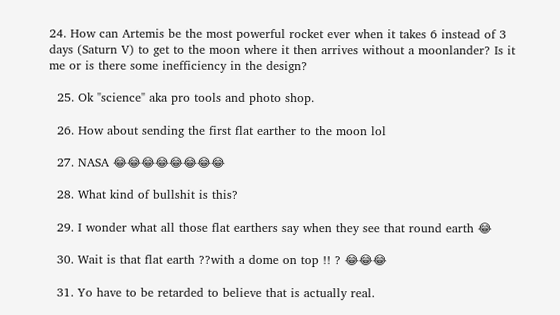24. How can Artemis be the most powerful rocket ever when it takes 6 instead of 3 days (Saturn V) to get to the moon where it then arrives without a moonlander? Is it me or is there some inefficiency in the design?

  25. Ok "science" aka pro tools and photo shop.

  26. How about sending the first flat earther to the moon lol

  27. NASA 😂😂😂😂😂😂😂😂

  28. What kind of bullshit is this?

  29. I wonder what all those flat earthers say when they see that round earth 😂

  30. Wait is that flat earth ??with a dome on top !! ? 😂😂😂

  31. Yo have to be retarded to believe that is actually real.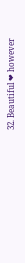32. Beautiful ❤ however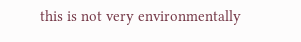this is not very environmentally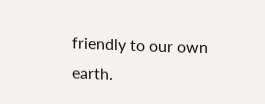friendly to our own earth.